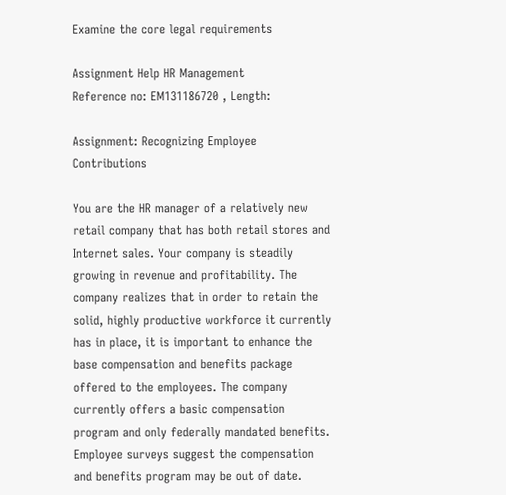Examine the core legal requirements

Assignment Help HR Management
Reference no: EM131186720 , Length:

Assignment: Recognizing Employee Contributions

You are the HR manager of a relatively new retail company that has both retail stores and Internet sales. Your company is steadily growing in revenue and profitability. The company realizes that in order to retain the solid, highly productive workforce it currently has in place, it is important to enhance the base compensation and benefits package offered to the employees. The company currently offers a basic compensation program and only federally mandated benefits. Employee surveys suggest the compensation and benefits program may be out of date.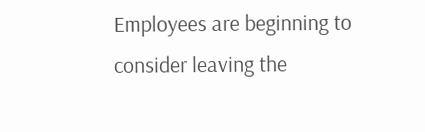Employees are beginning to consider leaving the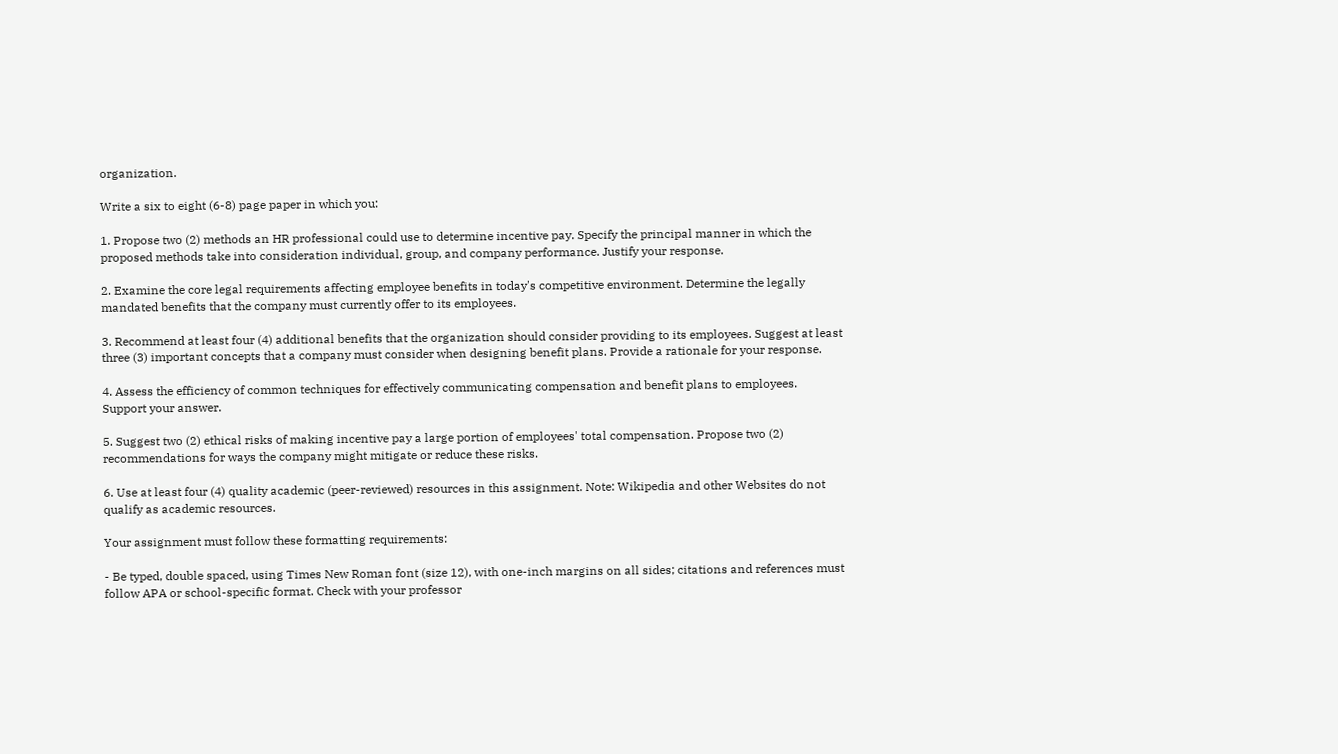organization.

Write a six to eight (6-8) page paper in which you:

1. Propose two (2) methods an HR professional could use to determine incentive pay. Specify the principal manner in which the proposed methods take into consideration individual, group, and company performance. Justify your response.

2. Examine the core legal requirements affecting employee benefits in today's competitive environment. Determine the legally mandated benefits that the company must currently offer to its employees.

3. Recommend at least four (4) additional benefits that the organization should consider providing to its employees. Suggest at least three (3) important concepts that a company must consider when designing benefit plans. Provide a rationale for your response.

4. Assess the efficiency of common techniques for effectively communicating compensation and benefit plans to employees. Support your answer.

5. Suggest two (2) ethical risks of making incentive pay a large portion of employees' total compensation. Propose two (2) recommendations for ways the company might mitigate or reduce these risks.

6. Use at least four (4) quality academic (peer-reviewed) resources in this assignment. Note: Wikipedia and other Websites do not qualify as academic resources.

Your assignment must follow these formatting requirements:

- Be typed, double spaced, using Times New Roman font (size 12), with one-inch margins on all sides; citations and references must follow APA or school-specific format. Check with your professor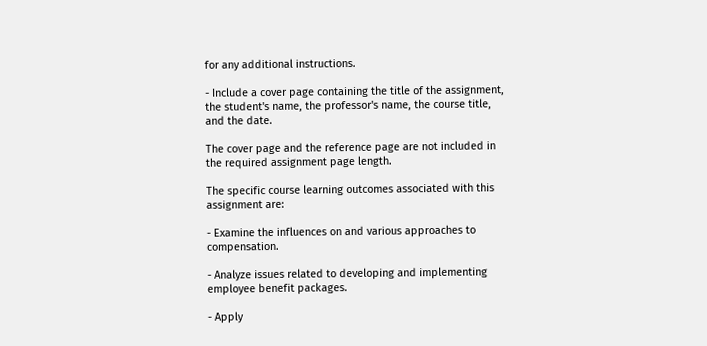for any additional instructions.

- Include a cover page containing the title of the assignment, the student's name, the professor's name, the course title, and the date.

The cover page and the reference page are not included in the required assignment page length.

The specific course learning outcomes associated with this assignment are:

- Examine the influences on and various approaches to compensation.

- Analyze issues related to developing and implementing employee benefit packages.

- Apply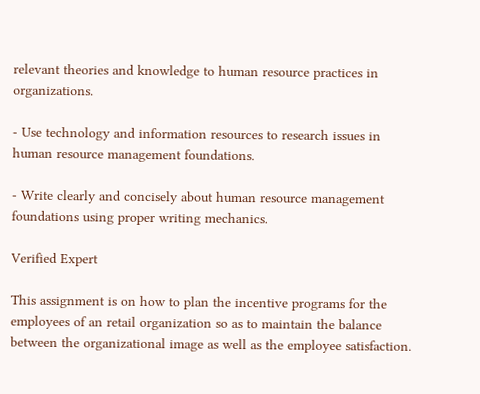relevant theories and knowledge to human resource practices in organizations.

- Use technology and information resources to research issues in human resource management foundations.

- Write clearly and concisely about human resource management foundations using proper writing mechanics.

Verified Expert

This assignment is on how to plan the incentive programs for the employees of an retail organization so as to maintain the balance between the organizational image as well as the employee satisfaction.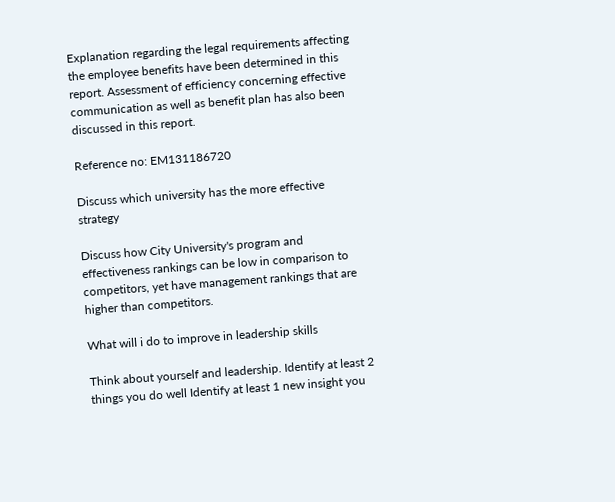Explanation regarding the legal requirements affecting the employee benefits have been determined in this report. Assessment of efficiency concerning effective communication as well as benefit plan has also been discussed in this report.

Reference no: EM131186720

Discuss which university has the more effective strategy

Discuss how City University's program and effectiveness rankings can be low in comparison to competitors, yet have management rankings that are higher than competitors.

What will i do to improve in leadership skills

Think about yourself and leadership. Identify at least 2 things you do well Identify at least 1 new insight you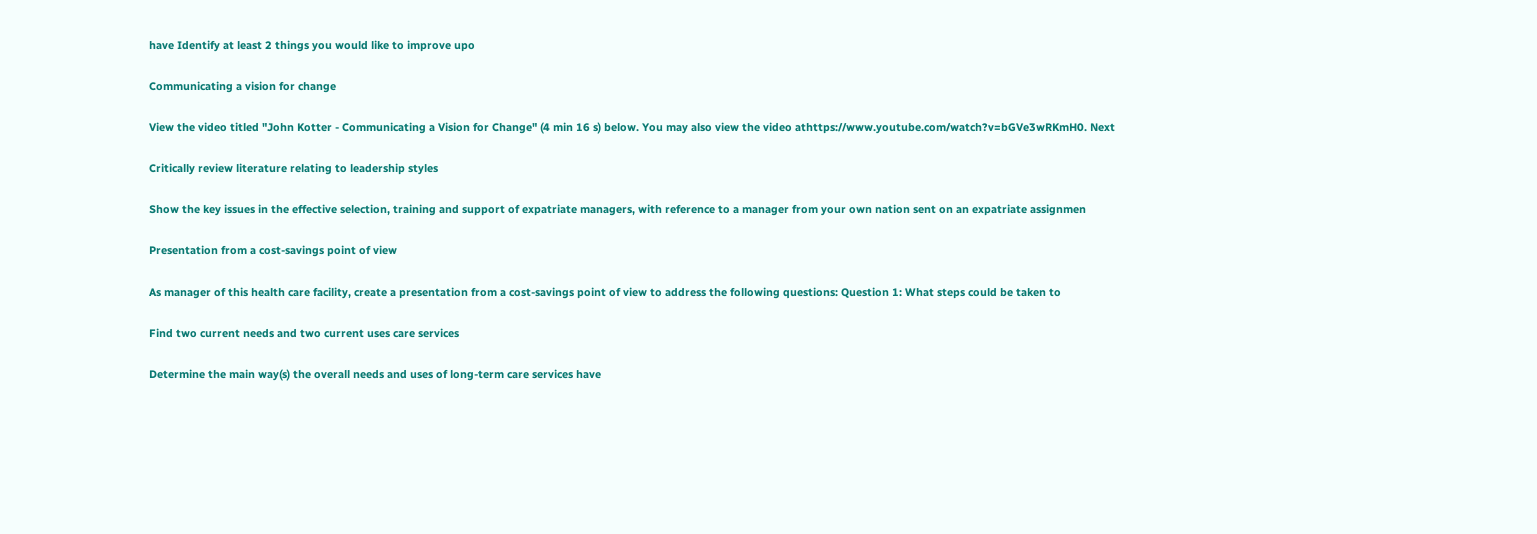have Identify at least 2 things you would like to improve upo

Communicating a vision for change

View the video titled "John Kotter - Communicating a Vision for Change" (4 min 16 s) below. You may also view the video athttps://www.youtube.com/watch?v=bGVe3wRKmH0. Next

Critically review literature relating to leadership styles

Show the key issues in the effective selection, training and support of expatriate managers, with reference to a manager from your own nation sent on an expatriate assignmen

Presentation from a cost-savings point of view

As manager of this health care facility, create a presentation from a cost-savings point of view to address the following questions: Question 1: What steps could be taken to

Find two current needs and two current uses care services

Determine the main way(s) the overall needs and uses of long-term care services have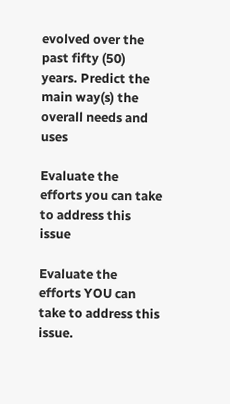evolved over the past fifty (50) years. Predict the main way(s) the overall needs and uses

Evaluate the efforts you can take to address this issue

Evaluate the efforts YOU can take to address this issue.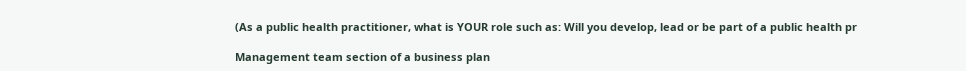(As a public health practitioner, what is YOUR role such as: Will you develop, lead or be part of a public health pr

Management team section of a business plan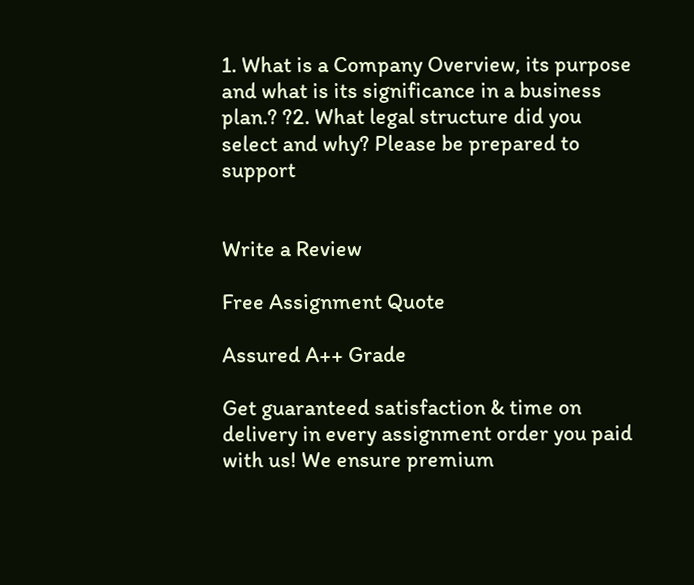1. What is a Company Overview, its purpose and what is its significance in a business plan.? ?2. What legal structure did you select and why? Please be prepared to support


Write a Review

Free Assignment Quote

Assured A++ Grade

Get guaranteed satisfaction & time on delivery in every assignment order you paid with us! We ensure premium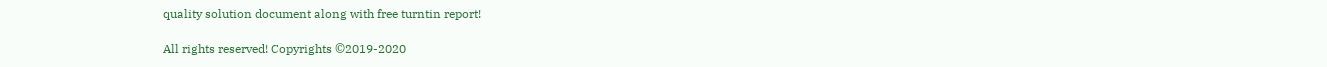quality solution document along with free turntin report!

All rights reserved! Copyrights ©2019-2020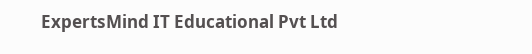ExpertsMind IT Educational Pvt Ltd